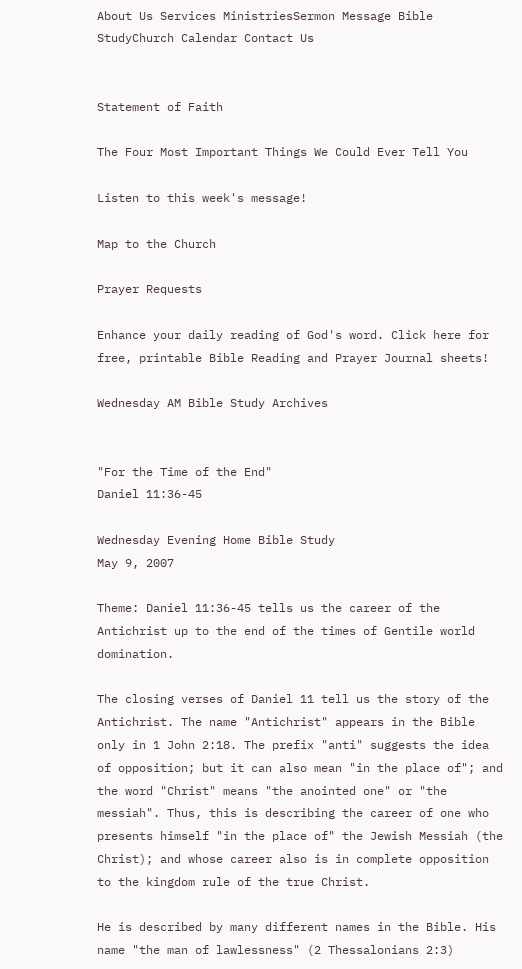About Us Services MinistriesSermon Message Bible StudyChurch Calendar Contact Us


Statement of Faith

The Four Most Important Things We Could Ever Tell You

Listen to this week's message!

Map to the Church

Prayer Requests

Enhance your daily reading of God's word. Click here for free, printable Bible Reading and Prayer Journal sheets!

Wednesday AM Bible Study Archives


"For the Time of the End"
Daniel 11:36-45

Wednesday Evening Home Bible Study
May 9, 2007

Theme: Daniel 11:36-45 tells us the career of the Antichrist up to the end of the times of Gentile world domination.

The closing verses of Daniel 11 tell us the story of the Antichrist. The name "Antichrist" appears in the Bible only in 1 John 2:18. The prefix "anti" suggests the idea of opposition; but it can also mean "in the place of"; and the word "Christ" means "the anointed one" or "the messiah". Thus, this is describing the career of one who presents himself "in the place of" the Jewish Messiah (the Christ); and whose career also is in complete opposition to the kingdom rule of the true Christ.

He is described by many different names in the Bible. His name "the man of lawlessness" (2 Thessalonians 2:3)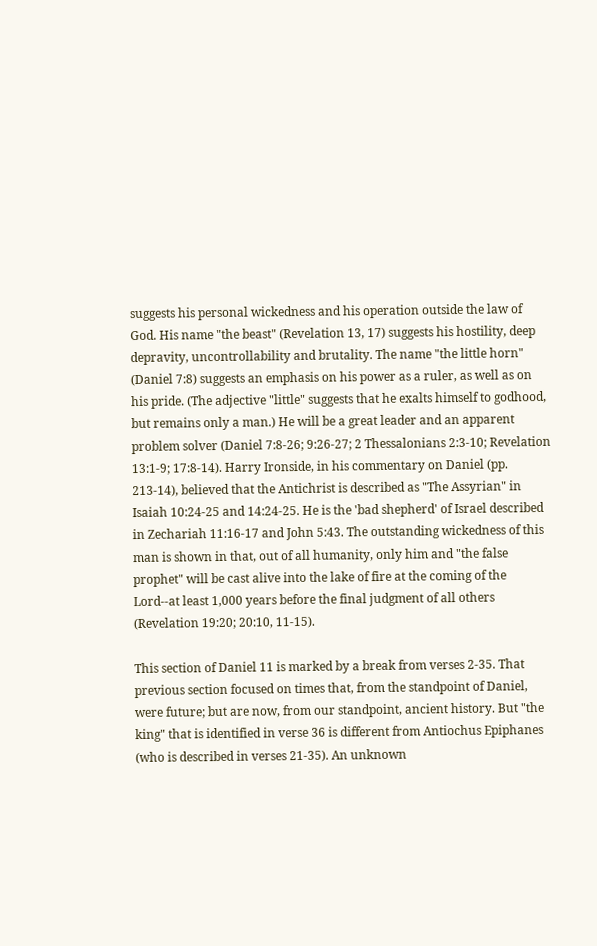suggests his personal wickedness and his operation outside the law of God. His name "the beast" (Revelation 13, 17) suggests his hostility, deep depravity, uncontrollability and brutality. The name "the little horn" (Daniel 7:8) suggests an emphasis on his power as a ruler, as well as on his pride. (The adjective "little" suggests that he exalts himself to godhood, but remains only a man.) He will be a great leader and an apparent problem solver (Daniel 7:8-26; 9:26-27; 2 Thessalonians 2:3-10; Revelation 13:1-9; 17:8-14). Harry Ironside, in his commentary on Daniel (pp. 213-14), believed that the Antichrist is described as "The Assyrian" in Isaiah 10:24-25 and 14:24-25. He is the 'bad shepherd' of Israel described in Zechariah 11:16-17 and John 5:43. The outstanding wickedness of this man is shown in that, out of all humanity, only him and "the false prophet" will be cast alive into the lake of fire at the coming of the Lord--at least 1,000 years before the final judgment of all others (Revelation 19:20; 20:10, 11-15).

This section of Daniel 11 is marked by a break from verses 2-35. That previous section focused on times that, from the standpoint of Daniel, were future; but are now, from our standpoint, ancient history. But "the king" that is identified in verse 36 is different from Antiochus Epiphanes (who is described in verses 21-35). An unknown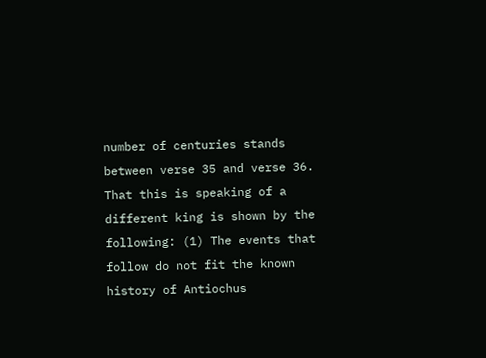number of centuries stands between verse 35 and verse 36. That this is speaking of a different king is shown by the following: (1) The events that follow do not fit the known history of Antiochus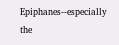Epiphanes--especially the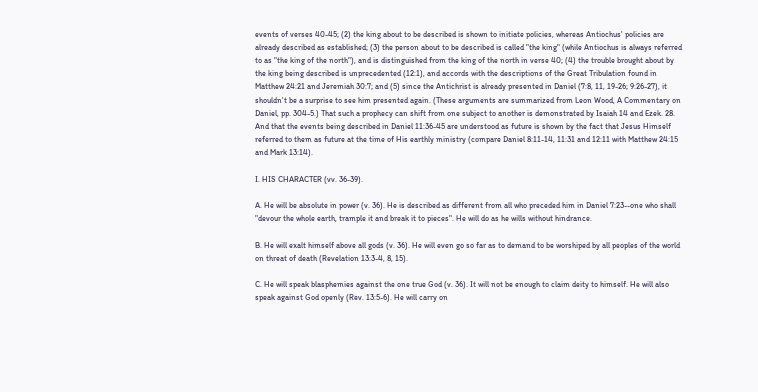events of verses 40-45; (2) the king about to be described is shown to initiate policies, whereas Antiochus' policies are already described as established; (3) the person about to be described is called "the king" (while Antiochus is always referred to as "the king of the north"), and is distinguished from the king of the north in verse 40; (4) the trouble brought about by the king being described is unprecedented (12:1), and accords with the descriptions of the Great Tribulation found in Matthew 24:21 and Jeremiah 30:7; and (5) since the Antichrist is already presented in Daniel (7:8, 11, 19-26; 9:26-27), it shouldn't be a surprise to see him presented again. (These arguments are summarized from Leon Wood, A Commentary on Daniel, pp. 304-5.) That such a prophecy can shift from one subject to another is demonstrated by Isaiah 14 and Ezek. 28. And that the events being described in Daniel 11:36-45 are understood as future is shown by the fact that Jesus Himself referred to them as future at the time of His earthly ministry (compare Daniel 8:11-14, 11:31 and 12:11 with Matthew 24:15 and Mark 13:14).

I. HIS CHARACTER (vv. 36-39).

A. He will be absolute in power (v. 36). He is described as different from all who preceded him in Daniel 7:23--one who shall "devour the whole earth, trample it and break it to pieces". He will do as he wills without hindrance.

B. He will exalt himself above all gods (v. 36). He will even go so far as to demand to be worshiped by all peoples of the world on threat of death (Revelation 13:3-4, 8, 15).

C. He will speak blasphemies against the one true God (v. 36). It will not be enough to claim deity to himself. He will also speak against God openly (Rev. 13:5-6). He will carry on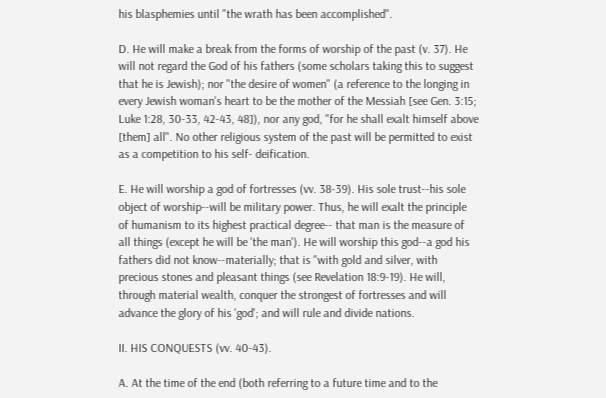his blasphemies until "the wrath has been accomplished".

D. He will make a break from the forms of worship of the past (v. 37). He will not regard the God of his fathers (some scholars taking this to suggest that he is Jewish); nor "the desire of women" (a reference to the longing in every Jewish woman's heart to be the mother of the Messiah [see Gen. 3:15; Luke 1:28, 30-33, 42-43, 48]), nor any god, "for he shall exalt himself above [them] all". No other religious system of the past will be permitted to exist as a competition to his self- deification.

E. He will worship a god of fortresses (vv. 38-39). His sole trust--his sole object of worship--will be military power. Thus, he will exalt the principle of humanism to its highest practical degree-- that man is the measure of all things (except he will be 'the man'). He will worship this god--a god his fathers did not know--materially; that is "with gold and silver, with precious stones and pleasant things (see Revelation 18:9-19). He will, through material wealth, conquer the strongest of fortresses and will advance the glory of his 'god'; and will rule and divide nations.

II. HIS CONQUESTS (vv. 40-43).

A. At the time of the end (both referring to a future time and to the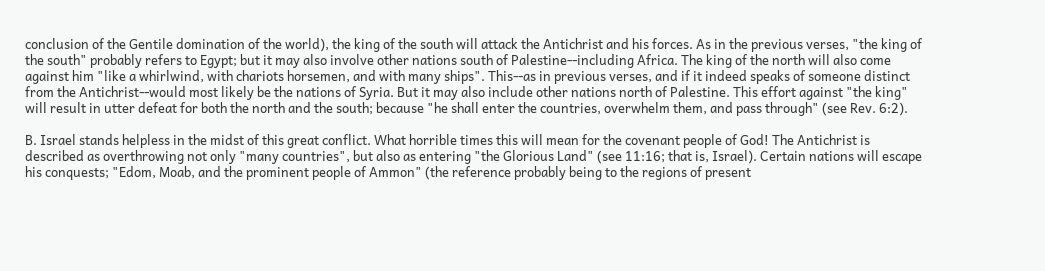conclusion of the Gentile domination of the world), the king of the south will attack the Antichrist and his forces. As in the previous verses, "the king of the south" probably refers to Egypt; but it may also involve other nations south of Palestine--including Africa. The king of the north will also come against him "like a whirlwind, with chariots horsemen, and with many ships". This--as in previous verses, and if it indeed speaks of someone distinct from the Antichrist--would most likely be the nations of Syria. But it may also include other nations north of Palestine. This effort against "the king" will result in utter defeat for both the north and the south; because "he shall enter the countries, overwhelm them, and pass through" (see Rev. 6:2).

B. Israel stands helpless in the midst of this great conflict. What horrible times this will mean for the covenant people of God! The Antichrist is described as overthrowing not only "many countries", but also as entering "the Glorious Land" (see 11:16; that is, Israel). Certain nations will escape his conquests; "Edom, Moab, and the prominent people of Ammon" (the reference probably being to the regions of present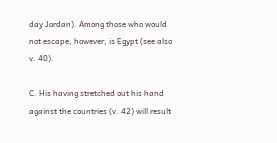day Jordan). Among those who would not escape, however, is Egypt (see also v. 40).

C. His having stretched out his hand against the countries (v. 42) will result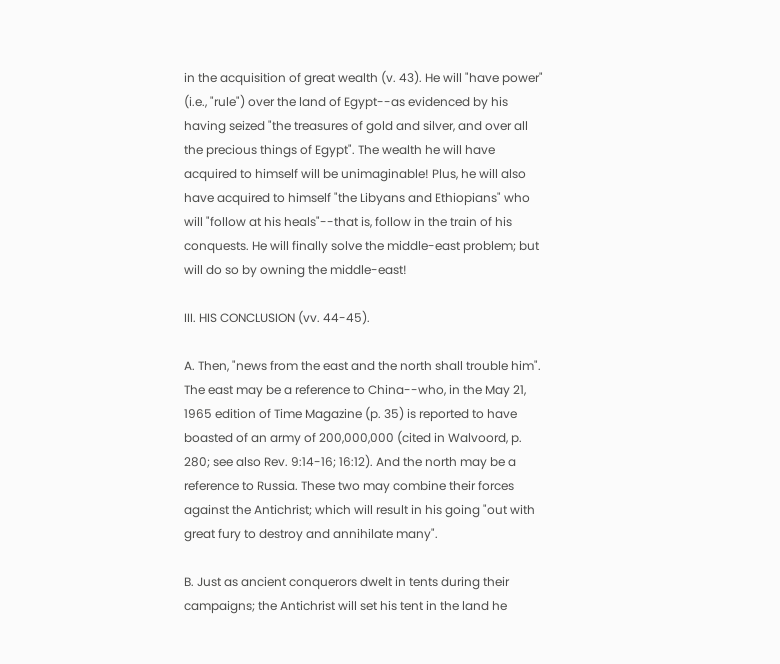in the acquisition of great wealth (v. 43). He will "have power" (i.e., "rule") over the land of Egypt--as evidenced by his having seized "the treasures of gold and silver, and over all the precious things of Egypt". The wealth he will have acquired to himself will be unimaginable! Plus, he will also have acquired to himself "the Libyans and Ethiopians" who will "follow at his heals"--that is, follow in the train of his conquests. He will finally solve the middle-east problem; but will do so by owning the middle-east!

III. HIS CONCLUSION (vv. 44-45).

A. Then, "news from the east and the north shall trouble him". The east may be a reference to China--who, in the May 21, 1965 edition of Time Magazine (p. 35) is reported to have boasted of an army of 200,000,000 (cited in Walvoord, p. 280; see also Rev. 9:14-16; 16:12). And the north may be a reference to Russia. These two may combine their forces against the Antichrist; which will result in his going "out with great fury to destroy and annihilate many".

B. Just as ancient conquerors dwelt in tents during their campaigns; the Antichrist will set his tent in the land he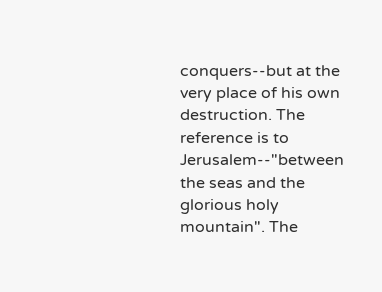conquers--but at the very place of his own destruction. The reference is to Jerusalem--"between the seas and the glorious holy mountain". The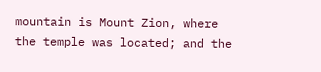mountain is Mount Zion, where the temple was located; and the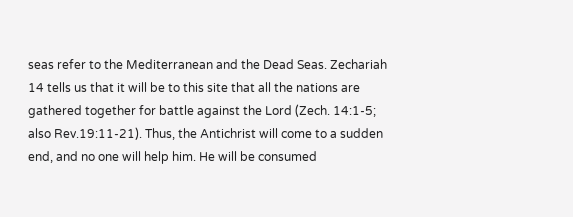seas refer to the Mediterranean and the Dead Seas. Zechariah 14 tells us that it will be to this site that all the nations are gathered together for battle against the Lord (Zech. 14:1-5; also Rev.19:11-21). Thus, the Antichrist will come to a sudden end, and no one will help him. He will be consumed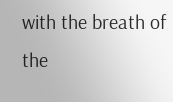with the breath of the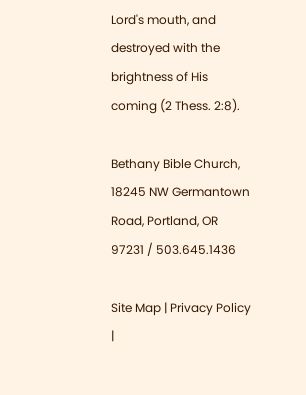Lord's mouth, and destroyed with the brightness of His coming (2 Thess. 2:8).

Bethany Bible Church, 18245 NW Germantown Road, Portland, OR 97231 / 503.645.1436

Site Map | Privacy Policy |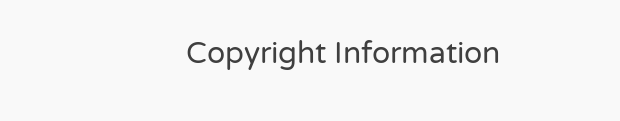Copyright Information